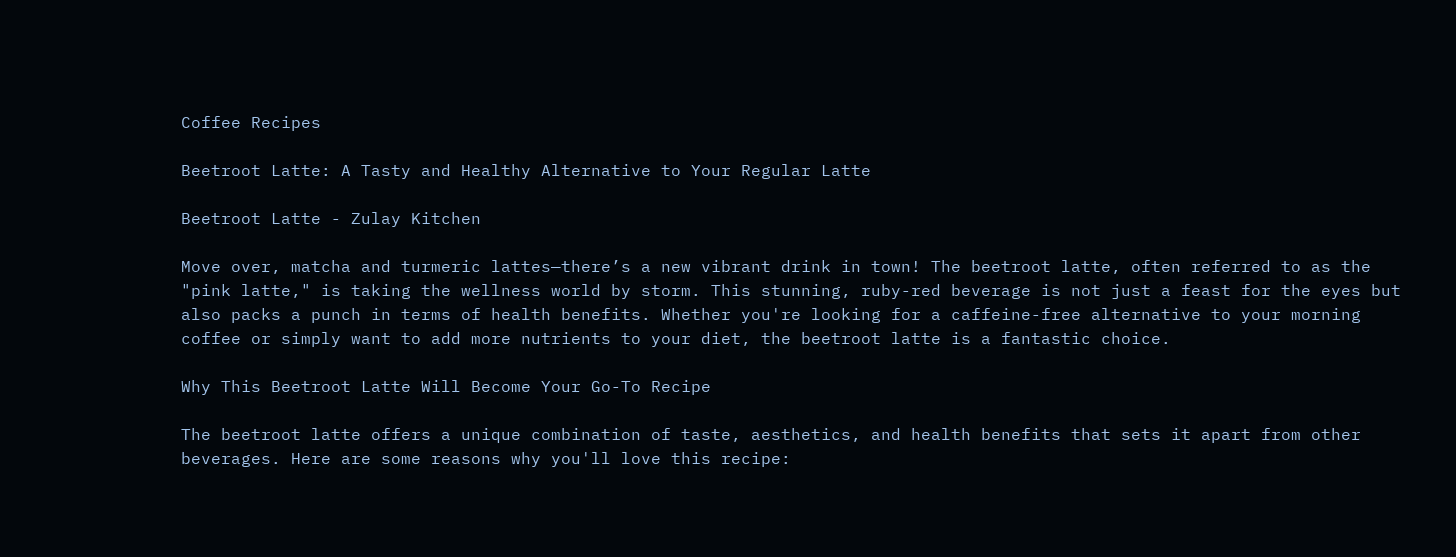Coffee Recipes

Beetroot Latte: A Tasty and Healthy Alternative to Your Regular Latte

Beetroot Latte - Zulay Kitchen

Move over, matcha and turmeric lattes—there’s a new vibrant drink in town! The beetroot latte, often referred to as the "pink latte," is taking the wellness world by storm. This stunning, ruby-red beverage is not just a feast for the eyes but also packs a punch in terms of health benefits. Whether you're looking for a caffeine-free alternative to your morning coffee or simply want to add more nutrients to your diet, the beetroot latte is a fantastic choice.

Why This Beetroot Latte Will Become Your Go-To Recipe

The beetroot latte offers a unique combination of taste, aesthetics, and health benefits that sets it apart from other beverages. Here are some reasons why you'll love this recipe: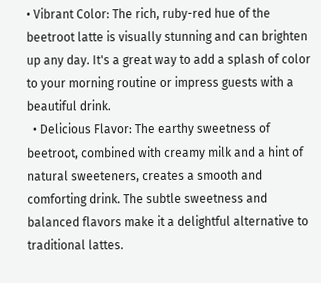• Vibrant Color: The rich, ruby-red hue of the beetroot latte is visually stunning and can brighten up any day. It's a great way to add a splash of color to your morning routine or impress guests with a beautiful drink.
  • Delicious Flavor: The earthy sweetness of beetroot, combined with creamy milk and a hint of natural sweeteners, creates a smooth and comforting drink. The subtle sweetness and balanced flavors make it a delightful alternative to traditional lattes.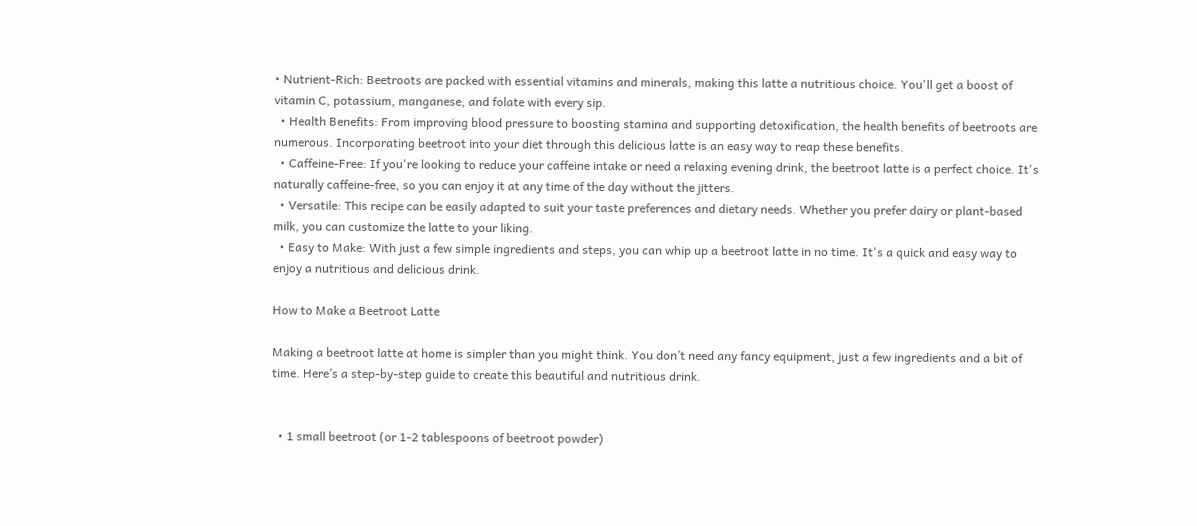• Nutrient-Rich: Beetroots are packed with essential vitamins and minerals, making this latte a nutritious choice. You'll get a boost of vitamin C, potassium, manganese, and folate with every sip.
  • Health Benefits: From improving blood pressure to boosting stamina and supporting detoxification, the health benefits of beetroots are numerous. Incorporating beetroot into your diet through this delicious latte is an easy way to reap these benefits.
  • Caffeine-Free: If you're looking to reduce your caffeine intake or need a relaxing evening drink, the beetroot latte is a perfect choice. It's naturally caffeine-free, so you can enjoy it at any time of the day without the jitters.
  • Versatile: This recipe can be easily adapted to suit your taste preferences and dietary needs. Whether you prefer dairy or plant-based milk, you can customize the latte to your liking.
  • Easy to Make: With just a few simple ingredients and steps, you can whip up a beetroot latte in no time. It's a quick and easy way to enjoy a nutritious and delicious drink.

How to Make a Beetroot Latte

Making a beetroot latte at home is simpler than you might think. You don’t need any fancy equipment, just a few ingredients and a bit of time. Here’s a step-by-step guide to create this beautiful and nutritious drink.


  • 1 small beetroot (or 1-2 tablespoons of beetroot powder)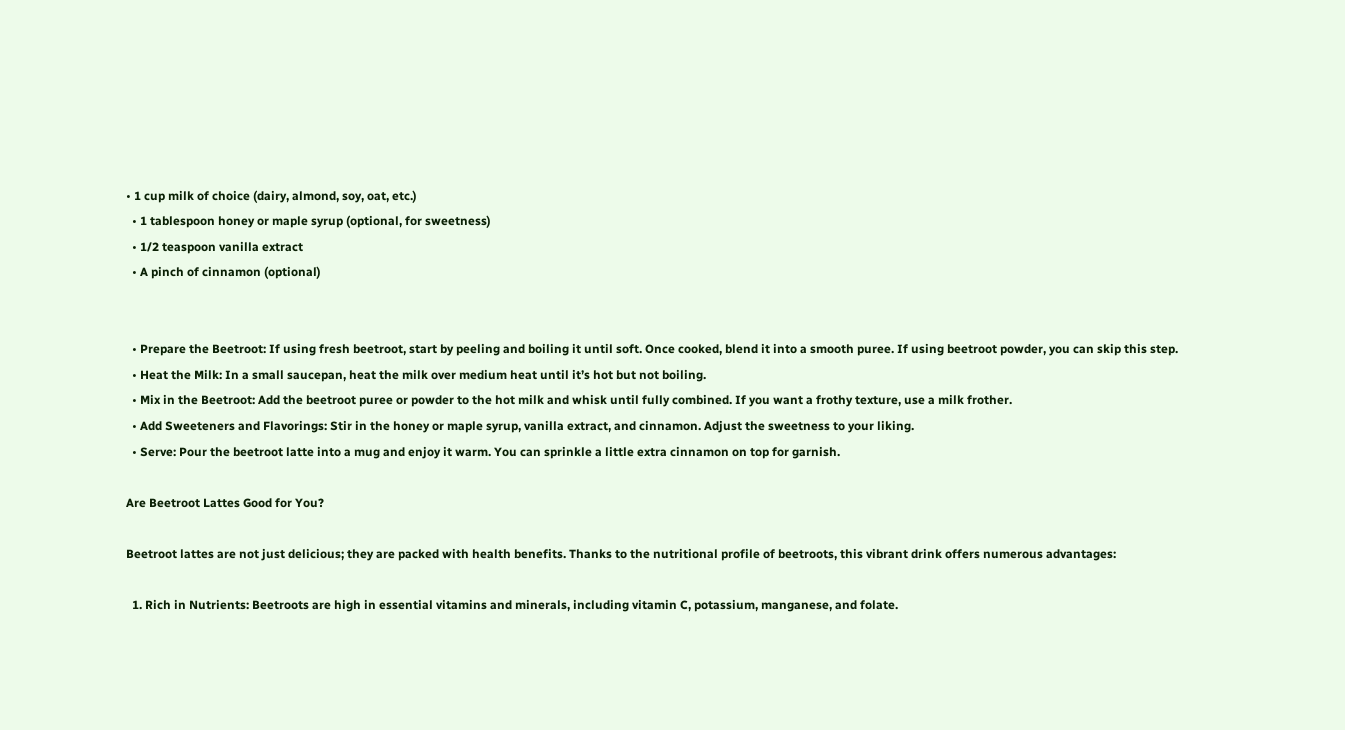• 1 cup milk of choice (dairy, almond, soy, oat, etc.)
  • 1 tablespoon honey or maple syrup (optional, for sweetness)
  • 1/2 teaspoon vanilla extract
  • A pinch of cinnamon (optional)


  • Prepare the Beetroot: If using fresh beetroot, start by peeling and boiling it until soft. Once cooked, blend it into a smooth puree. If using beetroot powder, you can skip this step.
  • Heat the Milk: In a small saucepan, heat the milk over medium heat until it’s hot but not boiling.
  • Mix in the Beetroot: Add the beetroot puree or powder to the hot milk and whisk until fully combined. If you want a frothy texture, use a milk frother.
  • Add Sweeteners and Flavorings: Stir in the honey or maple syrup, vanilla extract, and cinnamon. Adjust the sweetness to your liking.
  • Serve: Pour the beetroot latte into a mug and enjoy it warm. You can sprinkle a little extra cinnamon on top for garnish.

Are Beetroot Lattes Good for You?

Beetroot lattes are not just delicious; they are packed with health benefits. Thanks to the nutritional profile of beetroots, this vibrant drink offers numerous advantages:

  1. Rich in Nutrients: Beetroots are high in essential vitamins and minerals, including vitamin C, potassium, manganese, and folate.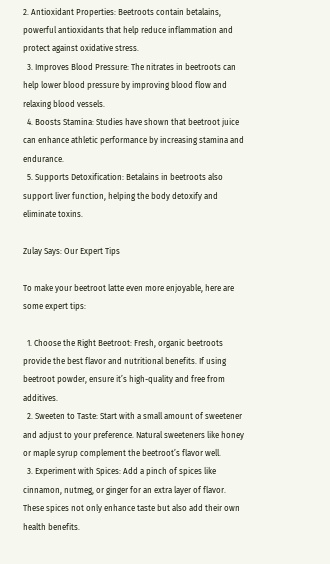2. Antioxidant Properties: Beetroots contain betalains, powerful antioxidants that help reduce inflammation and protect against oxidative stress.
  3. Improves Blood Pressure: The nitrates in beetroots can help lower blood pressure by improving blood flow and relaxing blood vessels.
  4. Boosts Stamina: Studies have shown that beetroot juice can enhance athletic performance by increasing stamina and endurance.
  5. Supports Detoxification: Betalains in beetroots also support liver function, helping the body detoxify and eliminate toxins.

Zulay Says: Our Expert Tips

To make your beetroot latte even more enjoyable, here are some expert tips:

  1. Choose the Right Beetroot: Fresh, organic beetroots provide the best flavor and nutritional benefits. If using beetroot powder, ensure it’s high-quality and free from additives.
  2. Sweeten to Taste: Start with a small amount of sweetener and adjust to your preference. Natural sweeteners like honey or maple syrup complement the beetroot’s flavor well.
  3. Experiment with Spices: Add a pinch of spices like cinnamon, nutmeg, or ginger for an extra layer of flavor. These spices not only enhance taste but also add their own health benefits.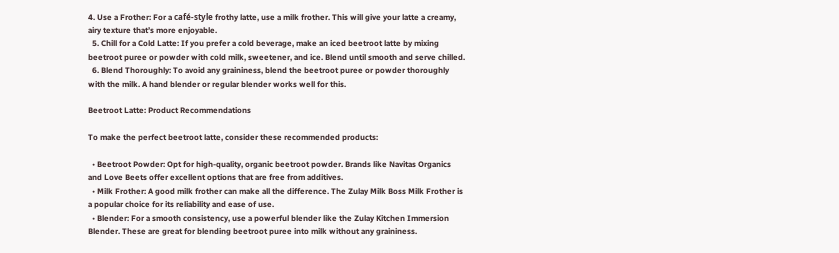4. Use a Frother: For a café-style frothy latte, use a milk frother. This will give your latte a creamy, airy texture that’s more enjoyable.
  5. Chill for a Cold Latte: If you prefer a cold beverage, make an iced beetroot latte by mixing beetroot puree or powder with cold milk, sweetener, and ice. Blend until smooth and serve chilled.
  6. Blend Thoroughly: To avoid any graininess, blend the beetroot puree or powder thoroughly with the milk. A hand blender or regular blender works well for this.

Beetroot Latte: Product Recommendations

To make the perfect beetroot latte, consider these recommended products:

  • Beetroot Powder: Opt for high-quality, organic beetroot powder. Brands like Navitas Organics and Love Beets offer excellent options that are free from additives.
  • Milk Frother: A good milk frother can make all the difference. The Zulay Milk Boss Milk Frother is a popular choice for its reliability and ease of use.
  • Blender: For a smooth consistency, use a powerful blender like the Zulay Kitchen Immersion Blender. These are great for blending beetroot puree into milk without any graininess.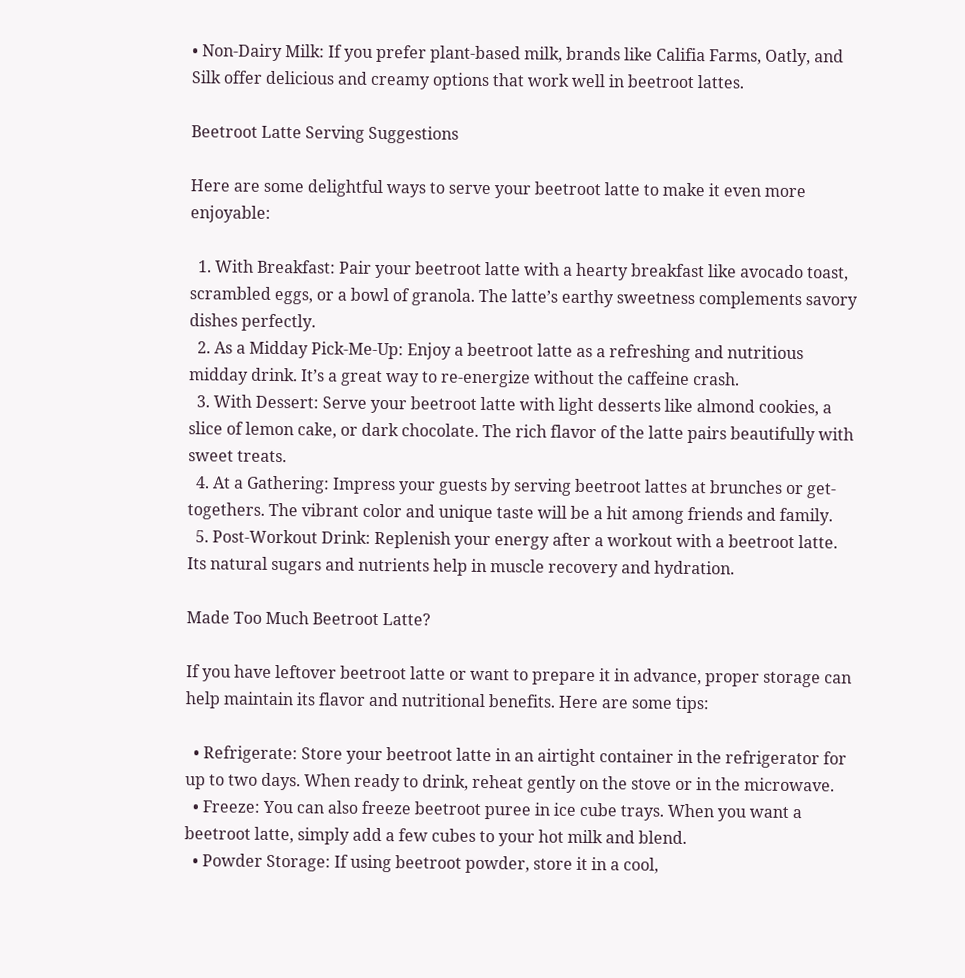• Non-Dairy Milk: If you prefer plant-based milk, brands like Califia Farms, Oatly, and Silk offer delicious and creamy options that work well in beetroot lattes.

Beetroot Latte Serving Suggestions

Here are some delightful ways to serve your beetroot latte to make it even more enjoyable:

  1. With Breakfast: Pair your beetroot latte with a hearty breakfast like avocado toast, scrambled eggs, or a bowl of granola. The latte’s earthy sweetness complements savory dishes perfectly.
  2. As a Midday Pick-Me-Up: Enjoy a beetroot latte as a refreshing and nutritious midday drink. It’s a great way to re-energize without the caffeine crash.
  3. With Dessert: Serve your beetroot latte with light desserts like almond cookies, a slice of lemon cake, or dark chocolate. The rich flavor of the latte pairs beautifully with sweet treats.
  4. At a Gathering: Impress your guests by serving beetroot lattes at brunches or get-togethers. The vibrant color and unique taste will be a hit among friends and family.
  5. Post-Workout Drink: Replenish your energy after a workout with a beetroot latte. Its natural sugars and nutrients help in muscle recovery and hydration.

Made Too Much Beetroot Latte?

If you have leftover beetroot latte or want to prepare it in advance, proper storage can help maintain its flavor and nutritional benefits. Here are some tips:

  • Refrigerate: Store your beetroot latte in an airtight container in the refrigerator for up to two days. When ready to drink, reheat gently on the stove or in the microwave.
  • Freeze: You can also freeze beetroot puree in ice cube trays. When you want a beetroot latte, simply add a few cubes to your hot milk and blend.
  • Powder Storage: If using beetroot powder, store it in a cool,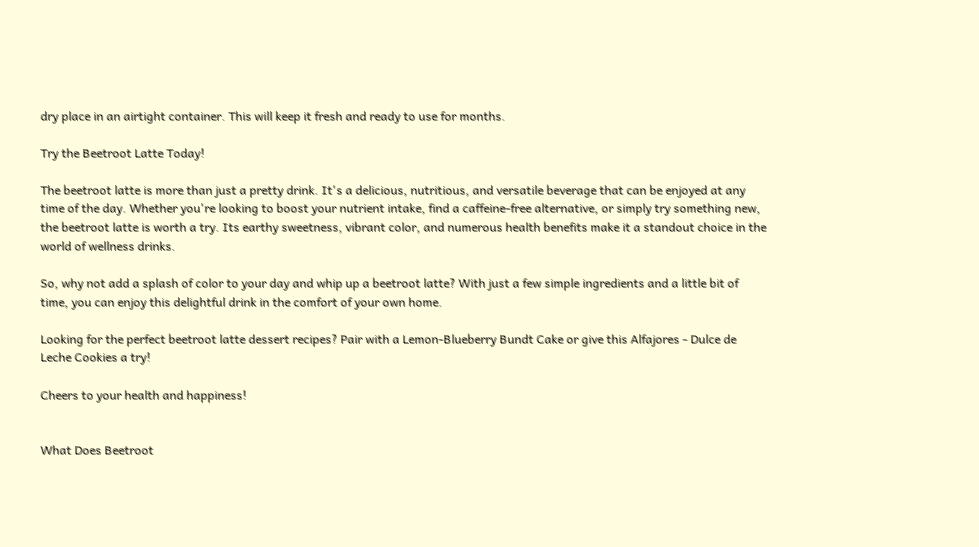dry place in an airtight container. This will keep it fresh and ready to use for months.

Try the Beetroot Latte Today!

The beetroot latte is more than just a pretty drink. It's a delicious, nutritious, and versatile beverage that can be enjoyed at any time of the day. Whether you're looking to boost your nutrient intake, find a caffeine-free alternative, or simply try something new, the beetroot latte is worth a try. Its earthy sweetness, vibrant color, and numerous health benefits make it a standout choice in the world of wellness drinks.

So, why not add a splash of color to your day and whip up a beetroot latte? With just a few simple ingredients and a little bit of time, you can enjoy this delightful drink in the comfort of your own home.

Looking for the perfect beetroot latte dessert recipes? Pair with a Lemon-Blueberry Bundt Cake or give this Alfajores - Dulce de Leche Cookies a try!

Cheers to your health and happiness!


What Does Beetroot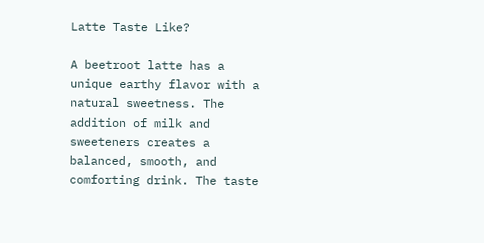Latte Taste Like?

A beetroot latte has a unique earthy flavor with a natural sweetness. The addition of milk and sweeteners creates a balanced, smooth, and comforting drink. The taste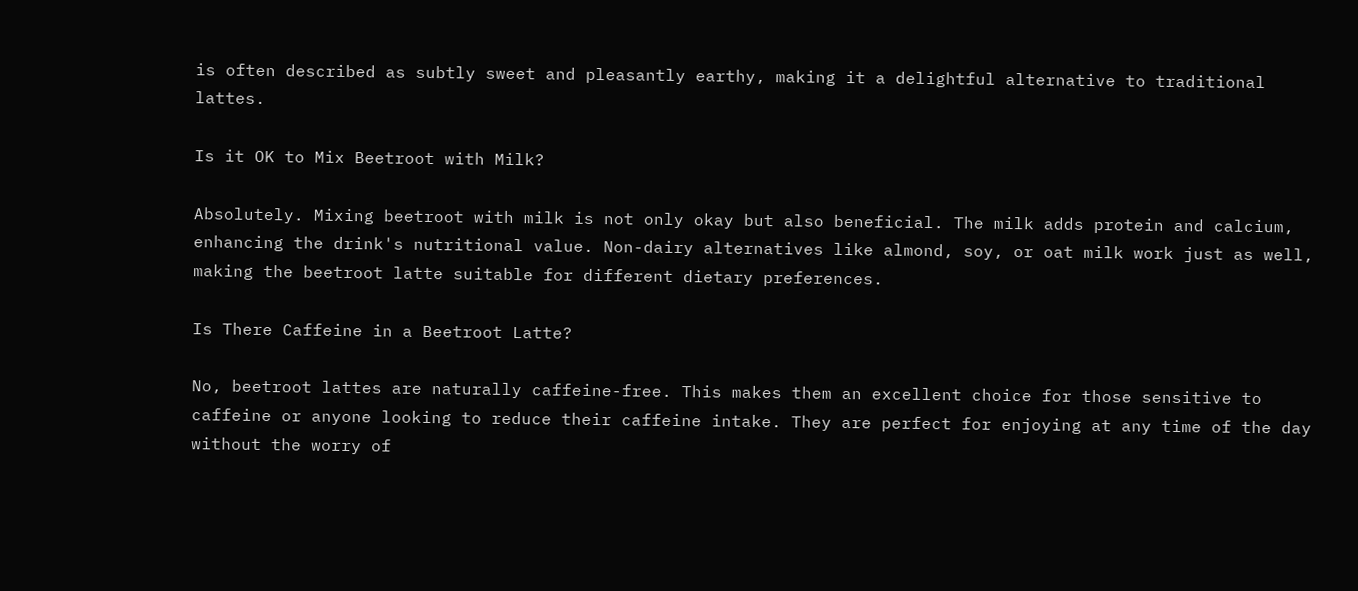is often described as subtly sweet and pleasantly earthy, making it a delightful alternative to traditional lattes.

Is it OK to Mix Beetroot with Milk?

Absolutely. Mixing beetroot with milk is not only okay but also beneficial. The milk adds protein and calcium, enhancing the drink's nutritional value. Non-dairy alternatives like almond, soy, or oat milk work just as well, making the beetroot latte suitable for different dietary preferences.

Is There Caffeine in a Beetroot Latte?

No, beetroot lattes are naturally caffeine-free. This makes them an excellent choice for those sensitive to caffeine or anyone looking to reduce their caffeine intake. They are perfect for enjoying at any time of the day without the worry of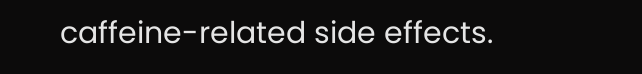caffeine-related side effects.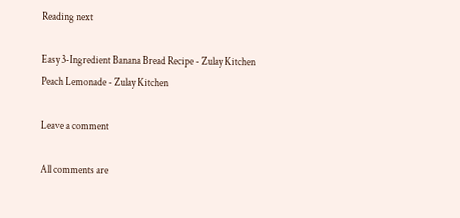Reading next

Easy 3-Ingredient Banana Bread Recipe - Zulay Kitchen
Peach Lemonade - Zulay Kitchen

Leave a comment

All comments are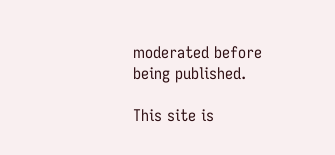moderated before being published.

This site is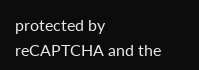protected by reCAPTCHA and the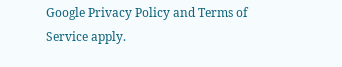Google Privacy Policy and Terms of Service apply.